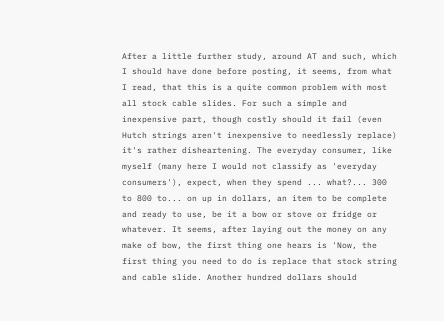After a little further study, around AT and such, which I should have done before posting, it seems, from what I read, that this is a quite common problem with most all stock cable slides. For such a simple and inexpensive part, though costly should it fail (even Hutch strings aren't inexpensive to needlessly replace) it's rather disheartening. The everyday consumer, like myself (many here I would not classify as 'everyday consumers'), expect, when they spend ... what?... 300 to 800 to... on up in dollars, an item to be complete and ready to use, be it a bow or stove or fridge or whatever. It seems, after laying out the money on any make of bow, the first thing one hears is 'Now, the first thing you need to do is replace that stock string and cable slide. Another hundred dollars should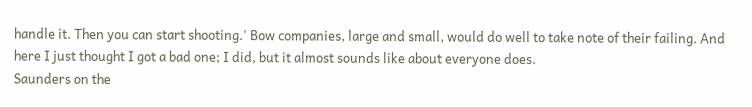handle it. Then you can start shooting.' Bow companies, large and small, would do well to take note of their failing. And here I just thought I got a bad one; I did, but it almost sounds like about everyone does.
Saunders on the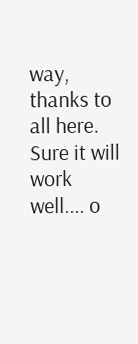way, thanks to all here. Sure it will work well.... o